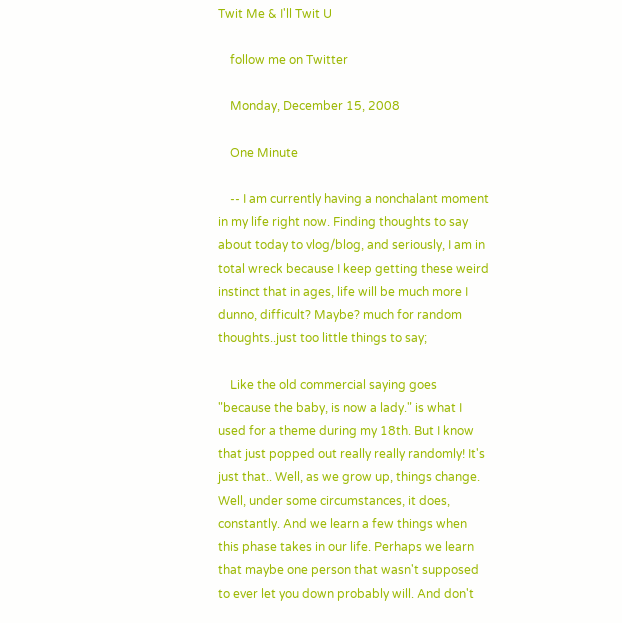Twit Me & I'll Twit U

    follow me on Twitter

    Monday, December 15, 2008

    One Minute

    -- I am currently having a nonchalant moment in my life right now. Finding thoughts to say about today to vlog/blog, and seriously, I am in total wreck because I keep getting these weird instinct that in ages, life will be much more I dunno, difficult? Maybe? much for random thoughts..just too little things to say;

    Like the old commercial saying goes "because the baby, is now a lady." is what I used for a theme during my 18th. But I know that just popped out really really randomly! It's just that.. Well, as we grow up, things change. Well, under some circumstances, it does, constantly. And we learn a few things when this phase takes in our life. Perhaps we learn that maybe one person that wasn't supposed to ever let you down probably will. And don't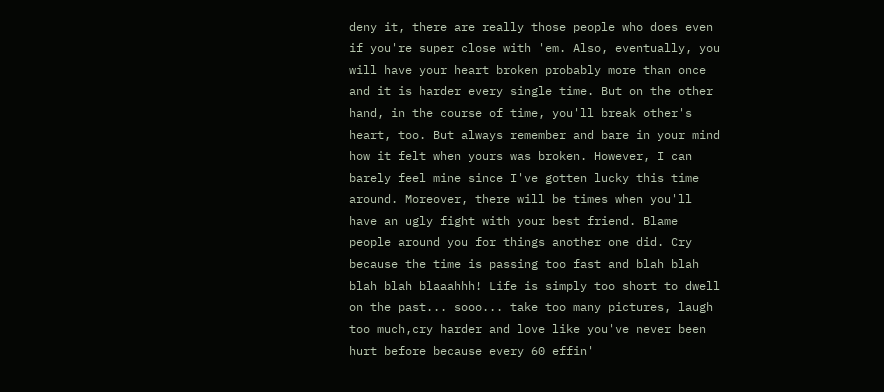deny it, there are really those people who does even if you're super close with 'em. Also, eventually, you will have your heart broken probably more than once and it is harder every single time. But on the other hand, in the course of time, you'll break other's heart, too. But always remember and bare in your mind how it felt when yours was broken. However, I can barely feel mine since I've gotten lucky this time around. Moreover, there will be times when you'll have an ugly fight with your best friend. Blame people around you for things another one did. Cry because the time is passing too fast and blah blah blah blah blaaahhh! Life is simply too short to dwell on the past... sooo... take too many pictures, laugh too much,cry harder and love like you've never been hurt before because every 60 effin'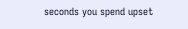seconds you spend upset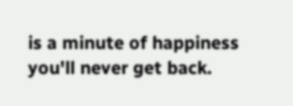is a minute of happiness you'll never get back.